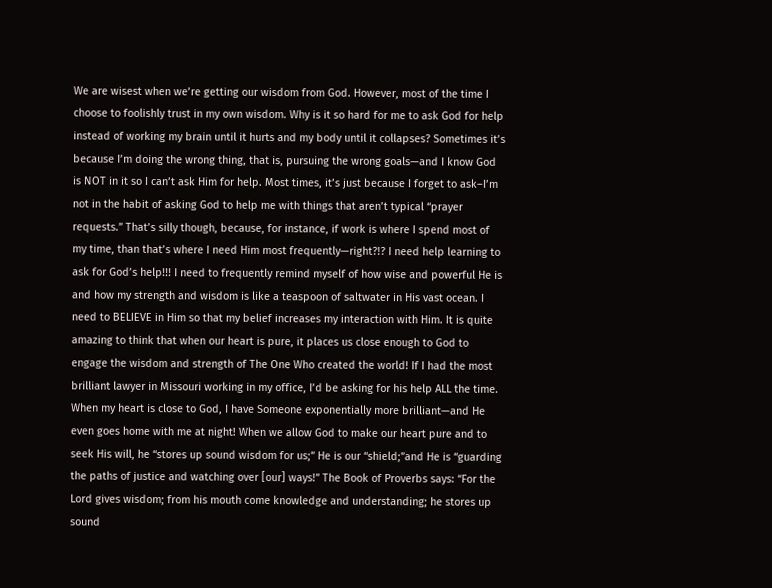We are wisest when we’re getting our wisdom from God. However, most of the time I choose to foolishly trust in my own wisdom. Why is it so hard for me to ask God for help instead of working my brain until it hurts and my body until it collapses? Sometimes it’s because I’m doing the wrong thing, that is, pursuing the wrong goals—and I know God is NOT in it so I can’t ask Him for help. Most times, it’s just because I forget to ask–I’m not in the habit of asking God to help me with things that aren’t typical “prayer requests.” That’s silly though, because, for instance, if work is where I spend most of my time, than that’s where I need Him most frequently—right?!? I need help learning to ask for God’s help!!! I need to frequently remind myself of how wise and powerful He is and how my strength and wisdom is like a teaspoon of saltwater in His vast ocean. I need to BELIEVE in Him so that my belief increases my interaction with Him. It is quite amazing to think that when our heart is pure, it places us close enough to God to engage the wisdom and strength of The One Who created the world! If I had the most brilliant lawyer in Missouri working in my office, I’d be asking for his help ALL the time. When my heart is close to God, I have Someone exponentially more brilliant—and He even goes home with me at night! When we allow God to make our heart pure and to seek His will, he “stores up sound wisdom for us;” He is our “shield;”and He is “guarding the paths of justice and watching over [our] ways!” The Book of Proverbs says: “For the Lord gives wisdom; from his mouth come knowledge and understanding; he stores up sound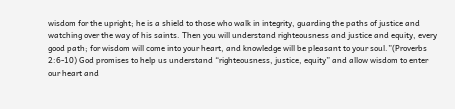wisdom for the upright; he is a shield to those who walk in integrity, guarding the paths of justice and watching over the way of his saints. Then you will understand righteousness and justice and equity, every good path; for wisdom will come into your heart, and knowledge will be pleasant to your soul.”(Proverbs 2:6-10) God promises to help us understand “righteousness, justice, equity” and allow wisdom to enter our heart and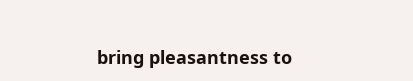bring pleasantness to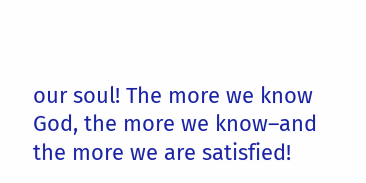our soul! The more we know God, the more we know–and the more we are satisfied!